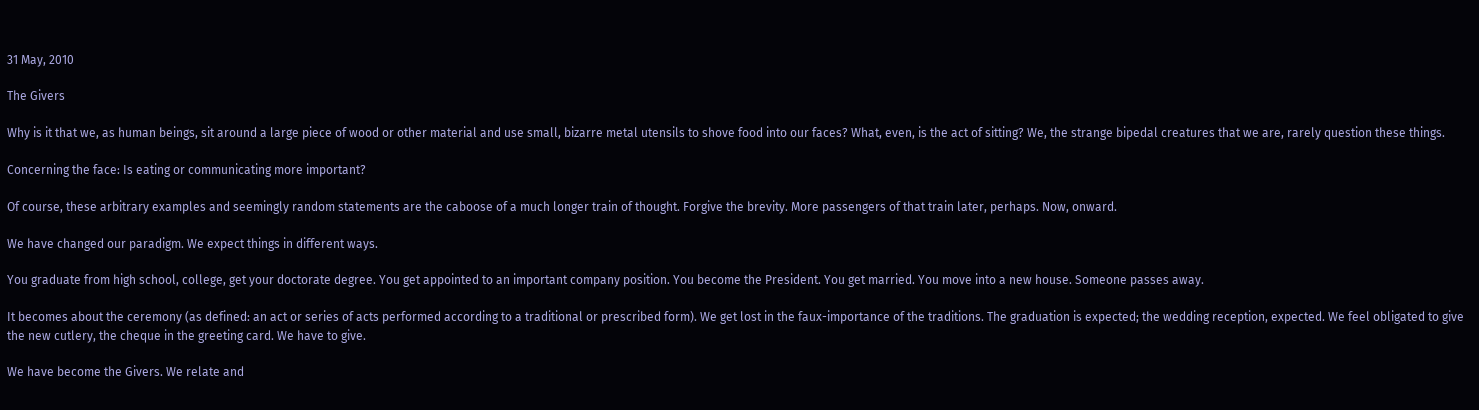31 May, 2010

The Givers

Why is it that we, as human beings, sit around a large piece of wood or other material and use small, bizarre metal utensils to shove food into our faces? What, even, is the act of sitting? We, the strange bipedal creatures that we are, rarely question these things.

Concerning the face: Is eating or communicating more important?

Of course, these arbitrary examples and seemingly random statements are the caboose of a much longer train of thought. Forgive the brevity. More passengers of that train later, perhaps. Now, onward.

We have changed our paradigm. We expect things in different ways.

You graduate from high school, college, get your doctorate degree. You get appointed to an important company position. You become the President. You get married. You move into a new house. Someone passes away.

It becomes about the ceremony (as defined: an act or series of acts performed according to a traditional or prescribed form). We get lost in the faux-importance of the traditions. The graduation is expected; the wedding reception, expected. We feel obligated to give the new cutlery, the cheque in the greeting card. We have to give.

We have become the Givers. We relate and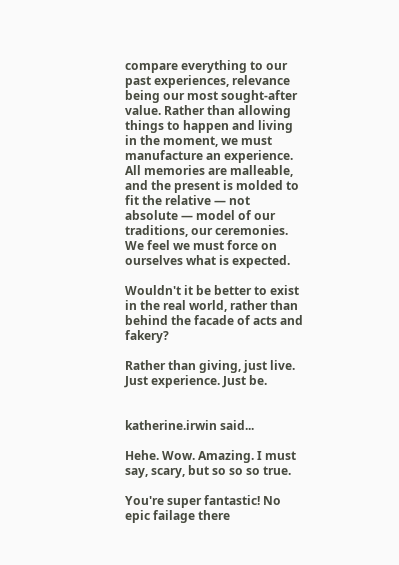compare everything to our past experiences, relevance being our most sought-after value. Rather than allowing things to happen and living in the moment, we must manufacture an experience. All memories are malleable, and the present is molded to fit the relative — not absolute — model of our traditions, our ceremonies. We feel we must force on ourselves what is expected.

Wouldn't it be better to exist in the real world, rather than behind the facade of acts and fakery?

Rather than giving, just live. Just experience. Just be.


katherine.irwin said...

Hehe. Wow. Amazing. I must say, scary, but so so so true.

You're super fantastic! No epic failage there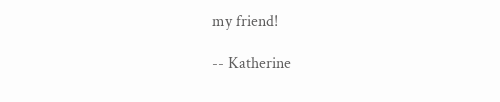my friend!

-- Katherine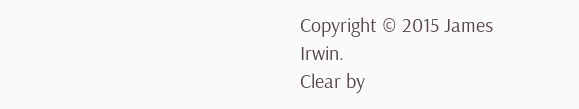Copyright © 2015 James Irwin.
Clear by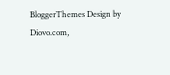BloggerThemes Design by Diovo.com,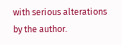with serious alterations by the author.